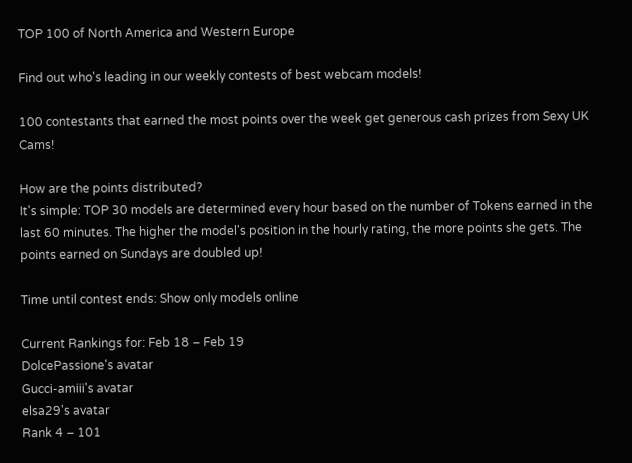TOP 100 of North America and Western Europe

Find out who's leading in our weekly contests of best webcam models!

100 contestants that earned the most points over the week get generous cash prizes from Sexy UK Cams!

How are the points distributed?
It's simple: TOP 30 models are determined every hour based on the number of Tokens earned in the last 60 minutes. The higher the model's position in the hourly rating, the more points she gets. The points earned on Sundays are doubled up!

Time until contest ends: Show only models online

Current Rankings for: Feb 18 – Feb 19
DolcePassione's avatar
Gucci-amiii's avatar
elsa29's avatar
Rank 4 – 101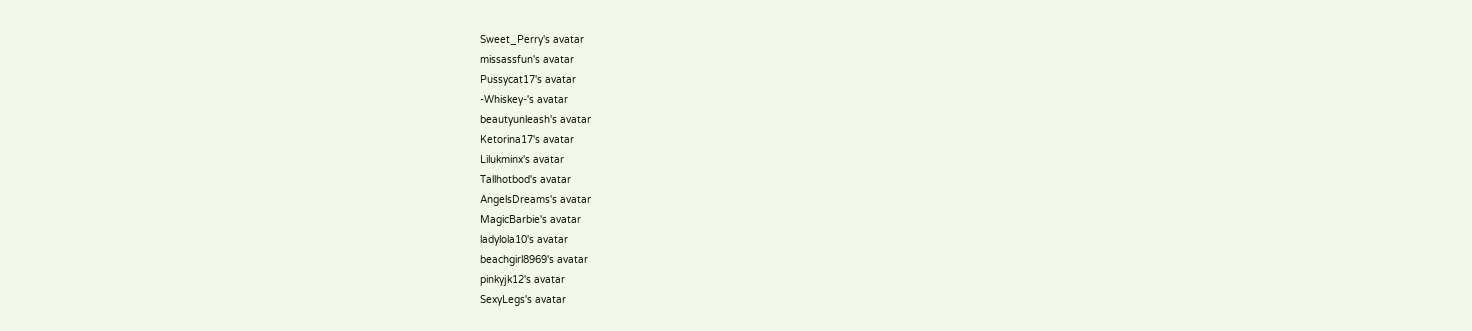Sweet_Perry's avatar
missassfun's avatar
Pussycat17's avatar
-Whiskey-'s avatar
beautyunleash's avatar
Ketorina17's avatar
Lilukminx's avatar
Tallhotbod's avatar
AngelsDreams's avatar
MagicBarbie's avatar
ladylola10's avatar
beachgirl8969's avatar
pinkyjk12's avatar
SexyLegs's avatar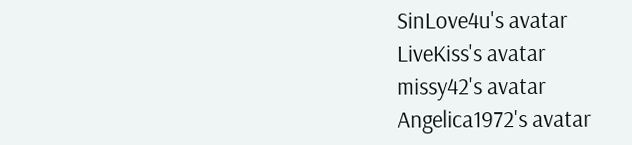SinLove4u's avatar
LiveKiss's avatar
missy42's avatar
Angelica1972's avatar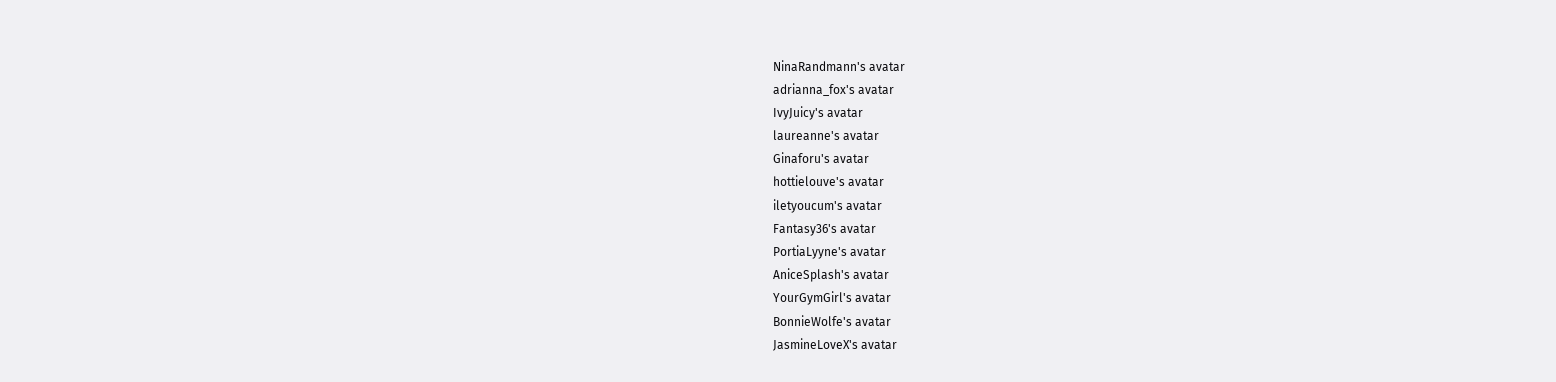NinaRandmann's avatar
adrianna_fox's avatar
IvyJuicy's avatar
laureanne's avatar
Ginaforu's avatar
hottielouve's avatar
iletyoucum's avatar
Fantasy36's avatar
PortiaLyyne's avatar
AniceSplash's avatar
YourGymGirl's avatar
BonnieWolfe's avatar
JasmineLoveX's avatar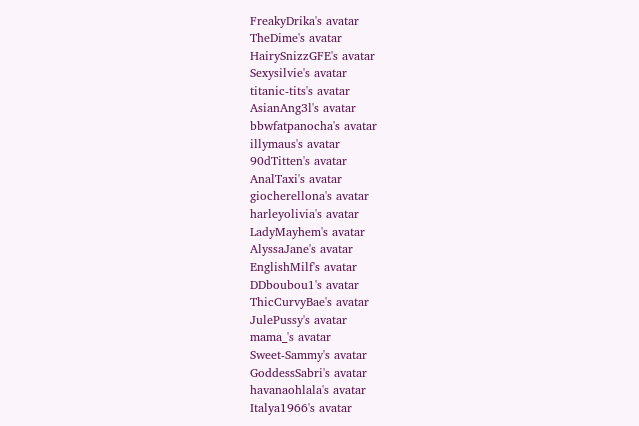FreakyDrika's avatar
TheDime's avatar
HairySnizzGFE's avatar
Sexysilvie's avatar
titanic-tits's avatar
AsianAng3l's avatar
bbwfatpanocha's avatar
illymaus's avatar
90dTitten's avatar
AnalTaxi's avatar
giocherellona's avatar
harleyolivia's avatar
LadyMayhem's avatar
AlyssaJane's avatar
EnglishMilf's avatar
DDboubou1's avatar
ThicCurvyBae's avatar
JulePussy's avatar
mama_'s avatar
Sweet-Sammy's avatar
GoddessSabri's avatar
havanaohlala's avatar
Italya1966's avatar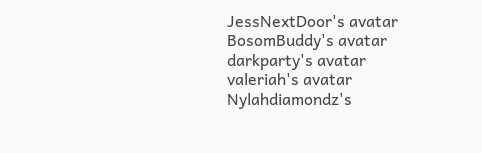JessNextDoor's avatar
BosomBuddy's avatar
darkparty's avatar
valeriah's avatar
Nylahdiamondz's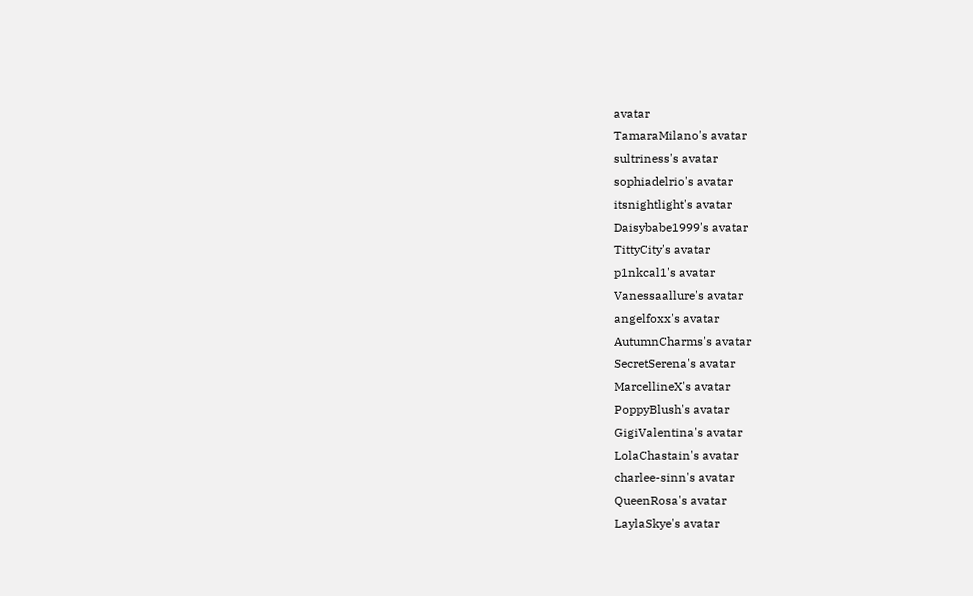avatar
TamaraMilano's avatar
sultriness's avatar
sophiadelrio's avatar
itsnightlight's avatar
Daisybabe1999's avatar
TittyCity's avatar
p1nkcal1's avatar
Vanessaallure's avatar
angelfoxx's avatar
AutumnCharms's avatar
SecretSerena's avatar
MarcellineX's avatar
PoppyBlush's avatar
GigiValentina's avatar
LolaChastain's avatar
charlee-sinn's avatar
QueenRosa's avatar
LaylaSkye's avatar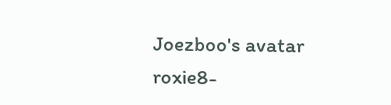Joezboo's avatar
roxie8-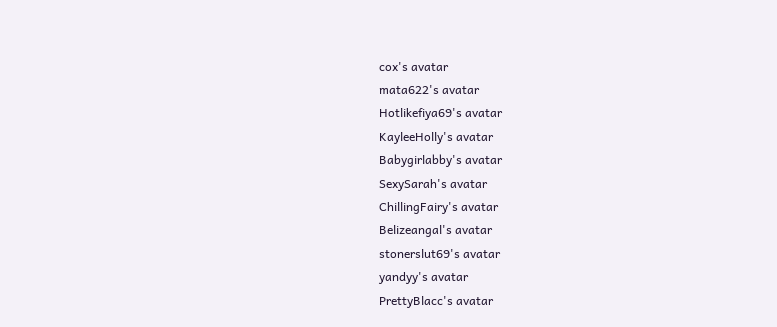cox's avatar
mata622's avatar
Hotlikefiya69's avatar
KayleeHolly's avatar
Babygirlabby's avatar
SexySarah's avatar
ChillingFairy's avatar
Belizeangal's avatar
stonerslut69's avatar
yandyy's avatar
PrettyBlacc's avatar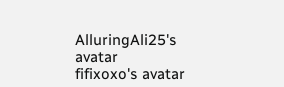AlluringAli25's avatar
fifixoxo's avatar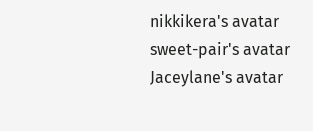nikkikera's avatar
sweet-pair's avatar
Jaceylane's avatar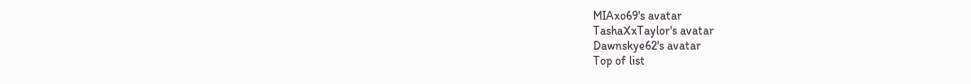MIAxo69's avatar
TashaXxTaylor's avatar
Dawnskye62's avatar
Top of list